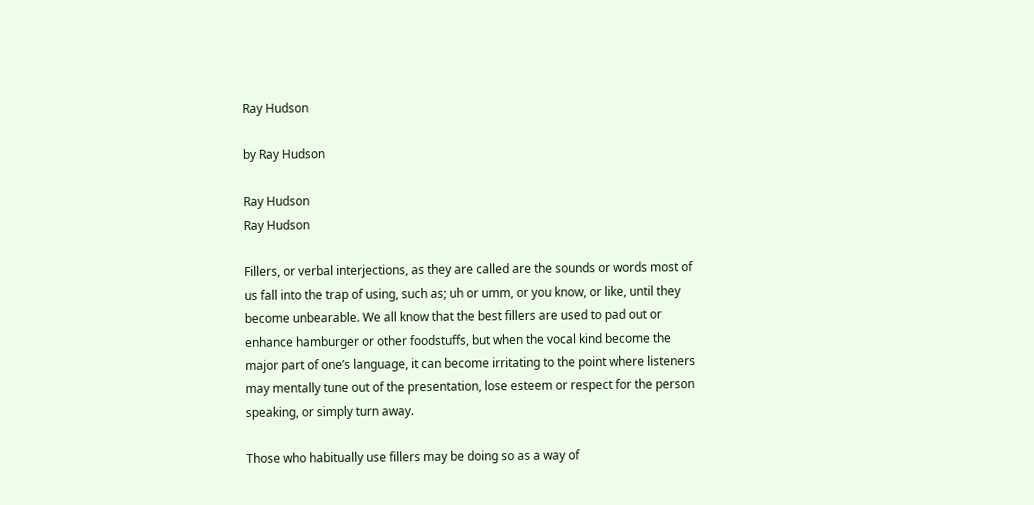Ray Hudson

by Ray Hudson

Ray Hudson
Ray Hudson

Fillers, or verbal interjections, as they are called are the sounds or words most of us fall into the trap of using, such as; uh or umm, or you know, or like, until they become unbearable. We all know that the best fillers are used to pad out or enhance hamburger or other foodstuffs, but when the vocal kind become the major part of one’s language, it can become irritating to the point where listeners may mentally tune out of the presentation, lose esteem or respect for the person speaking, or simply turn away.

Those who habitually use fillers may be doing so as a way of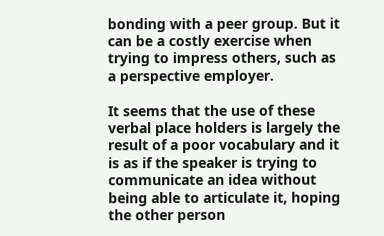bonding with a peer group. But it can be a costly exercise when trying to impress others, such as a perspective employer.

It seems that the use of these verbal place holders is largely the result of a poor vocabulary and it is as if the speaker is trying to communicate an idea without being able to articulate it, hoping the other person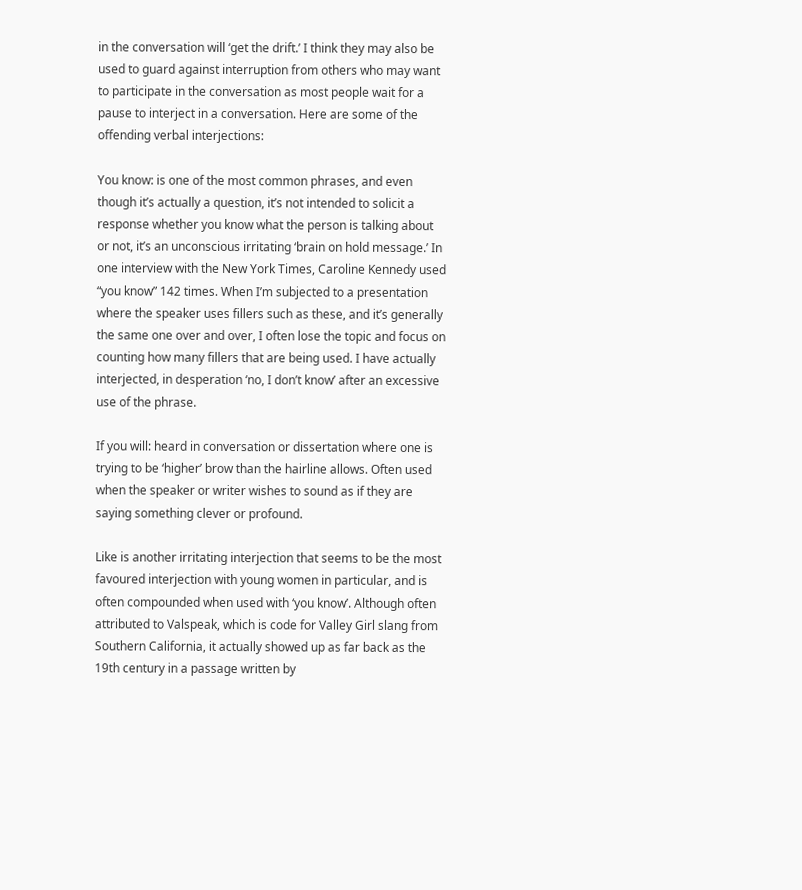in the conversation will ‘get the drift.’ I think they may also be used to guard against interruption from others who may want to participate in the conversation as most people wait for a pause to interject in a conversation. Here are some of the offending verbal interjections:

You know: is one of the most common phrases, and even though it’s actually a question, it’s not intended to solicit a response whether you know what the person is talking about or not, it’s an unconscious irritating ‘brain on hold message.’ In one interview with the New York Times, Caroline Kennedy used “you know” 142 times. When I’m subjected to a presentation where the speaker uses fillers such as these, and it’s generally the same one over and over, I often lose the topic and focus on counting how many fillers that are being used. I have actually interjected, in desperation ‘no, I don’t know’ after an excessive use of the phrase.

If you will: heard in conversation or dissertation where one is trying to be ‘higher’ brow than the hairline allows. Often used when the speaker or writer wishes to sound as if they are saying something clever or profound.

Like is another irritating interjection that seems to be the most favoured interjection with young women in particular, and is often compounded when used with ‘you know’. Although often attributed to Valspeak, which is code for Valley Girl slang from Southern California, it actually showed up as far back as the 19th century in a passage written by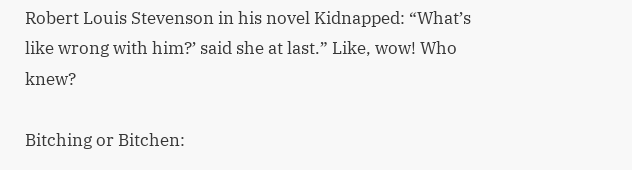Robert Louis Stevenson in his novel Kidnapped: “What’s like wrong with him?’ said she at last.” Like, wow! Who knew?

Bitching or Bitchen: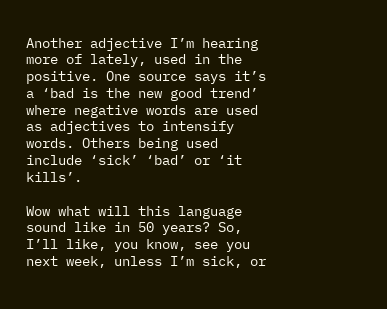Another adjective I’m hearing more of lately, used in the positive. One source says it’s a ‘bad is the new good trend’ where negative words are used as adjectives to intensify words. Others being used include ‘sick’ ‘bad’ or ‘it kills’.

Wow what will this language sound like in 50 years? So, I’ll like, you know, see you next week, unless I’m sick, or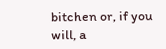bitchen or, if you will, a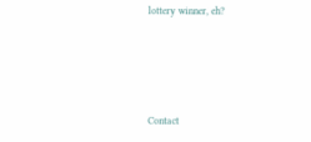lottery winner, eh?




Contact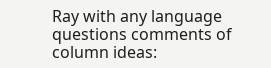Ray with any language questions comments of column ideas: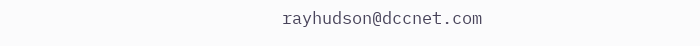rayhudson@dccnet.com